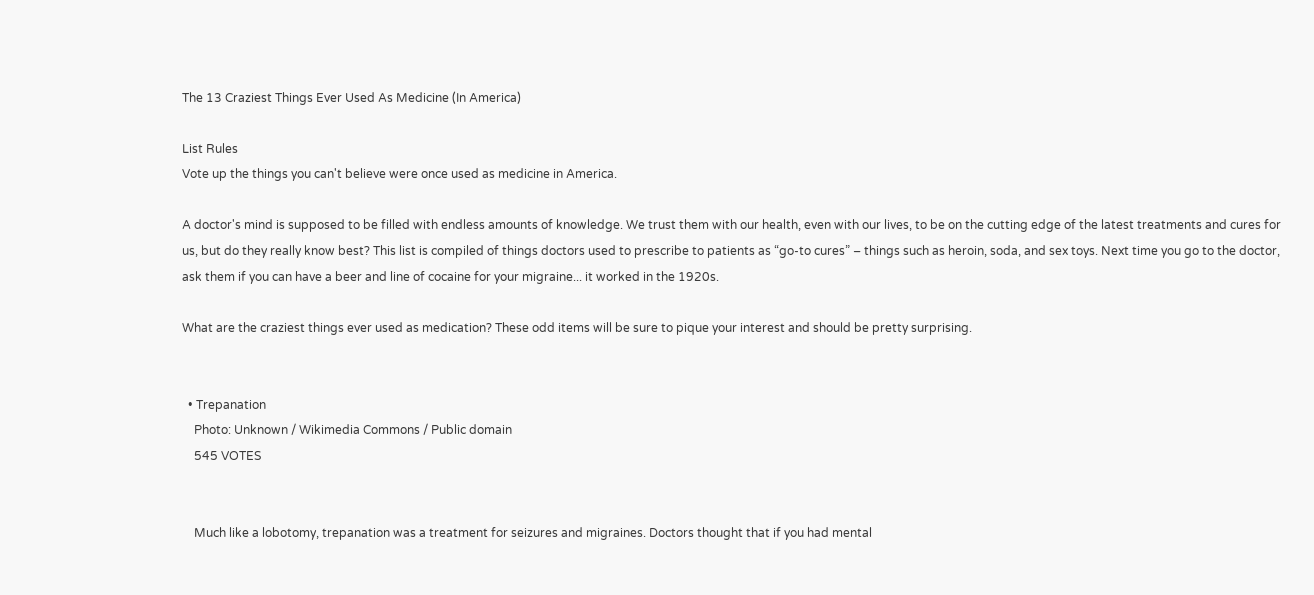The 13 Craziest Things Ever Used As Medicine (In America)

List Rules
Vote up the things you can't believe were once used as medicine in America.

A doctor's mind is supposed to be filled with endless amounts of knowledge. We trust them with our health, even with our lives, to be on the cutting edge of the latest treatments and cures for us, but do they really know best? This list is compiled of things doctors used to prescribe to patients as “go-to cures” – things such as heroin, soda, and sex toys. Next time you go to the doctor, ask them if you can have a beer and line of cocaine for your migraine... it worked in the 1920s.

What are the craziest things ever used as medication? These odd items will be sure to pique your interest and should be pretty surprising.


  • Trepanation
    Photo: Unknown / Wikimedia Commons / Public domain
    545 VOTES


    Much like a lobotomy, trepanation was a treatment for seizures and migraines. Doctors thought that if you had mental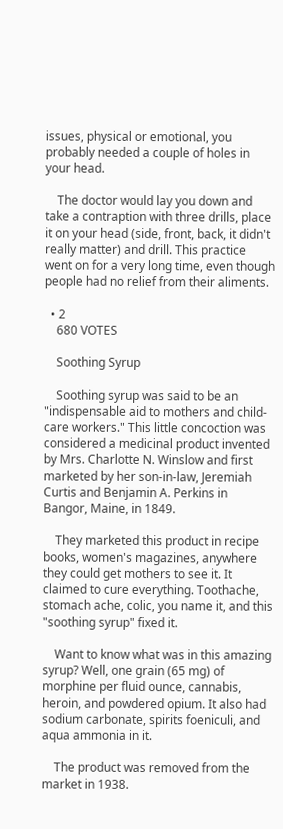issues, physical or emotional, you probably needed a couple of holes in your head.

    The doctor would lay you down and take a contraption with three drills, place it on your head (side, front, back, it didn't really matter) and drill. This practice went on for a very long time, even though people had no relief from their aliments.

  • 2
    680 VOTES

    Soothing Syrup

    Soothing syrup was said to be an "indispensable aid to mothers and child-care workers." This little concoction was considered a medicinal product invented by Mrs. Charlotte N. Winslow and first marketed by her son-in-law, Jeremiah Curtis and Benjamin A. Perkins in Bangor, Maine, in 1849.

    They marketed this product in recipe books, women's magazines, anywhere they could get mothers to see it. It claimed to cure everything. Toothache, stomach ache, colic, you name it, and this "soothing syrup" fixed it.

    Want to know what was in this amazing syrup? Well, one grain (65 mg) of morphine per fluid ounce, cannabis, heroin, and powdered opium. It also had sodium carbonate, spirits foeniculi, and aqua ammonia in it.

    The product was removed from the market in 1938.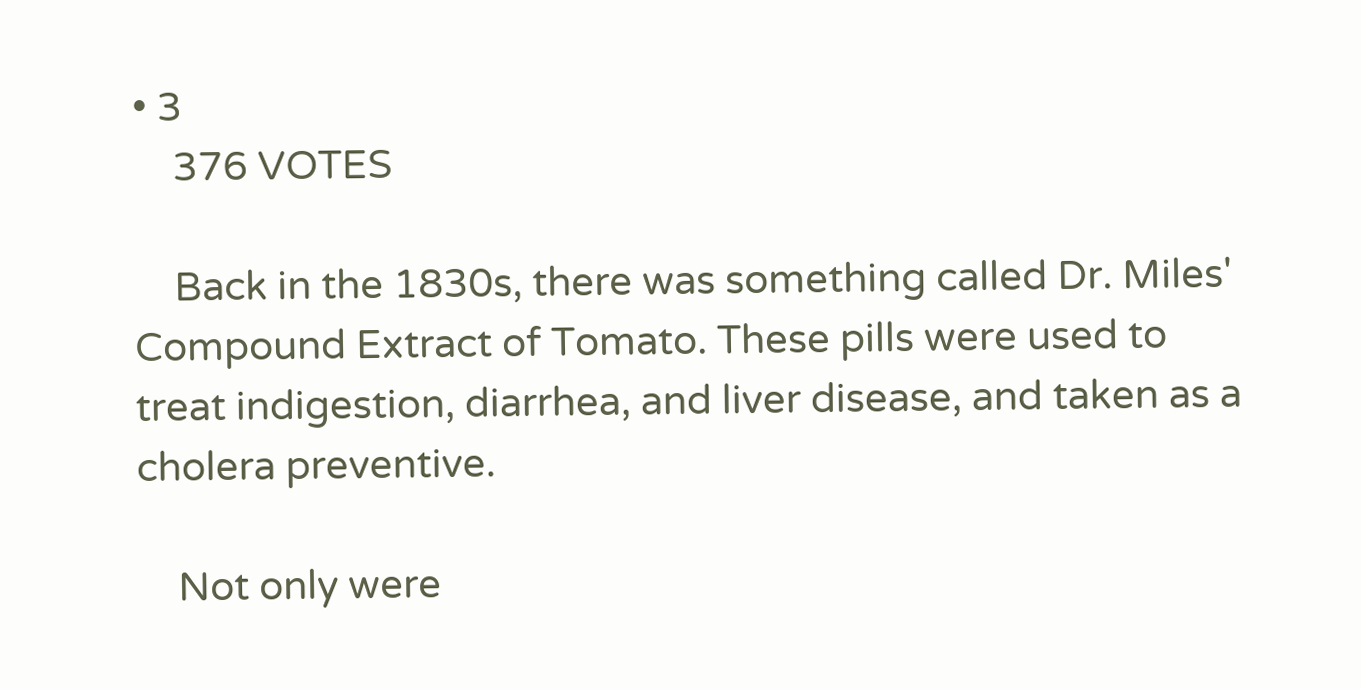• 3
    376 VOTES

    Back in the 1830s, there was something called Dr. Miles' Compound Extract of Tomato. These pills were used to treat indigestion, diarrhea, and liver disease, and taken as a cholera preventive.

    Not only were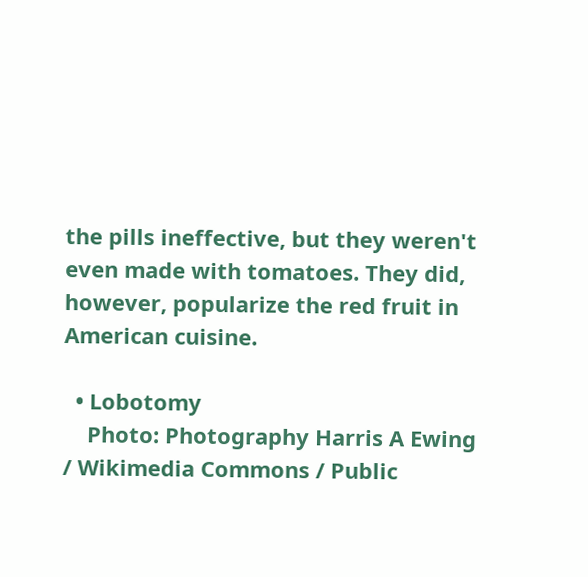the pills ineffective, but they weren't even made with tomatoes. They did, however, popularize the red fruit in American cuisine.

  • Lobotomy
    Photo: Photography Harris A Ewing / Wikimedia Commons / Public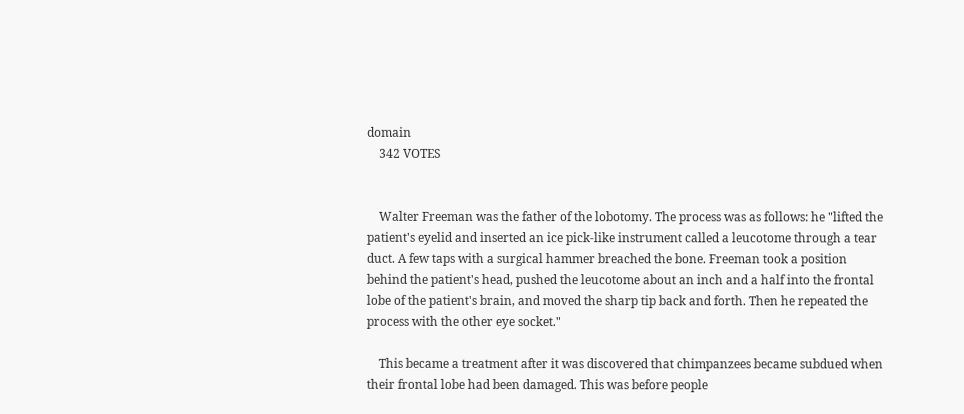domain
    342 VOTES


    Walter Freeman was the father of the lobotomy. The process was as follows: he "lifted the patient's eyelid and inserted an ice pick-like instrument called a leucotome through a tear duct. A few taps with a surgical hammer breached the bone. Freeman took a position behind the patient's head, pushed the leucotome about an inch and a half into the frontal lobe of the patient's brain, and moved the sharp tip back and forth. Then he repeated the process with the other eye socket."

    This became a treatment after it was discovered that chimpanzees became subdued when their frontal lobe had been damaged. This was before people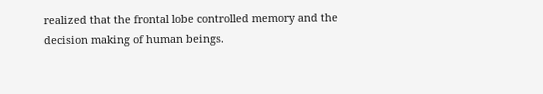realized that the frontal lobe controlled memory and the decision making of human beings.